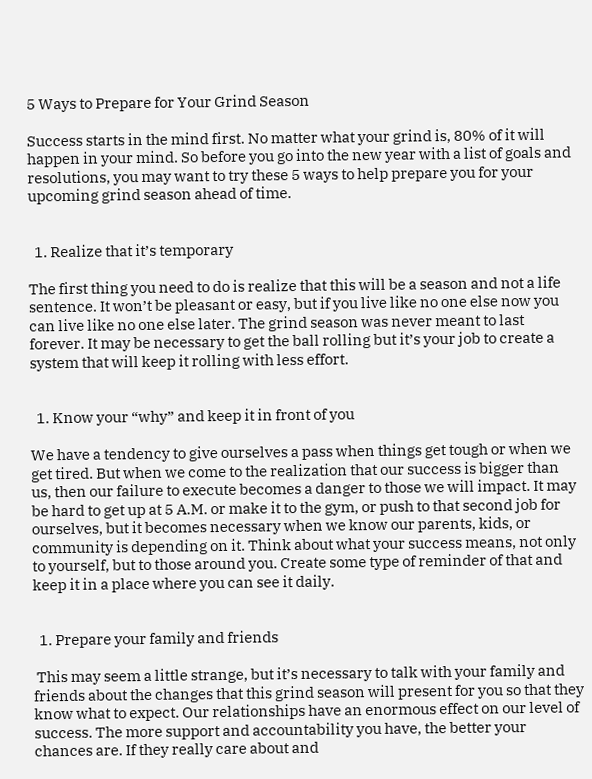5 Ways to Prepare for Your Grind Season

Success starts in the mind first. No matter what your grind is, 80% of it will happen in your mind. So before you go into the new year with a list of goals and resolutions, you may want to try these 5 ways to help prepare you for your upcoming grind season ahead of time.


  1. Realize that it’s temporary

The first thing you need to do is realize that this will be a season and not a life sentence. It won’t be pleasant or easy, but if you live like no one else now you can live like no one else later. The grind season was never meant to last forever. It may be necessary to get the ball rolling but it’s your job to create a system that will keep it rolling with less effort.


  1. Know your “why” and keep it in front of you

We have a tendency to give ourselves a pass when things get tough or when we get tired. But when we come to the realization that our success is bigger than us, then our failure to execute becomes a danger to those we will impact. It may be hard to get up at 5 A.M. or make it to the gym, or push to that second job for ourselves, but it becomes necessary when we know our parents, kids, or community is depending on it. Think about what your success means, not only to yourself, but to those around you. Create some type of reminder of that and keep it in a place where you can see it daily.


  1. Prepare your family and friends

 This may seem a little strange, but it’s necessary to talk with your family and friends about the changes that this grind season will present for you so that they know what to expect. Our relationships have an enormous effect on our level of success. The more support and accountability you have, the better your chances are. If they really care about and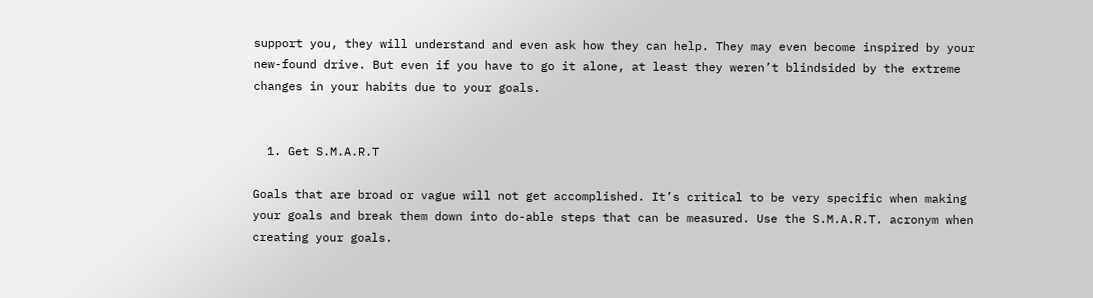support you, they will understand and even ask how they can help. They may even become inspired by your new-found drive. But even if you have to go it alone, at least they weren’t blindsided by the extreme changes in your habits due to your goals.


  1. Get S.M.A.R.T

Goals that are broad or vague will not get accomplished. It’s critical to be very specific when making your goals and break them down into do-able steps that can be measured. Use the S.M.A.R.T. acronym when creating your goals.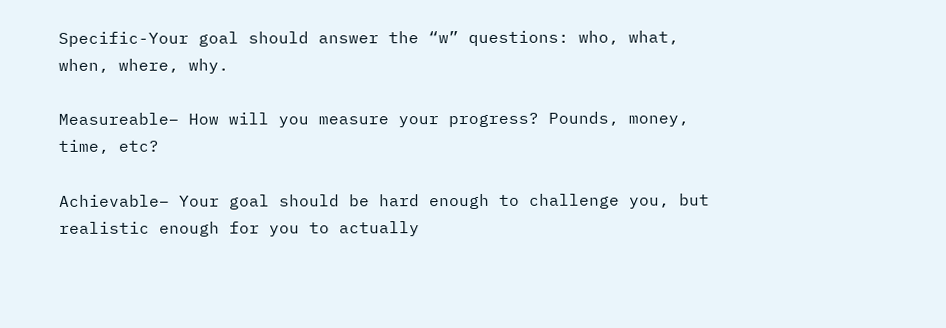Specific-Your goal should answer the “w” questions: who, what, when, where, why.

Measureable– How will you measure your progress? Pounds, money, time, etc?

Achievable– Your goal should be hard enough to challenge you, but realistic enough for you to actually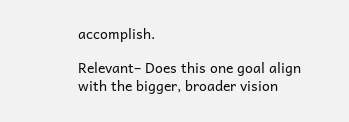accomplish.

Relevant– Does this one goal align with the bigger, broader vision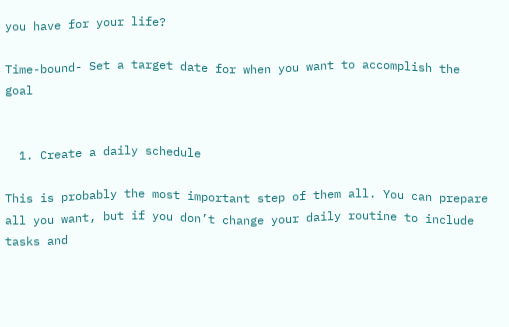you have for your life?

Time-bound- Set a target date for when you want to accomplish the goal


  1. Create a daily schedule

This is probably the most important step of them all. You can prepare all you want, but if you don’t change your daily routine to include tasks and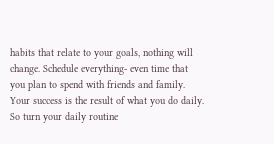habits that relate to your goals, nothing will change. Schedule everything- even time that you plan to spend with friends and family. Your success is the result of what you do daily. So turn your daily routine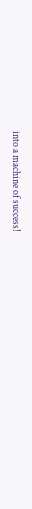into a machine of success!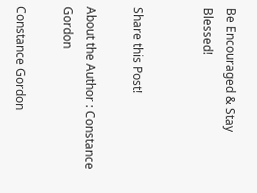Be Encouraged & Stay Blessed!


Share this Post!

About the Author : Constance Gordon

Constance Gordon